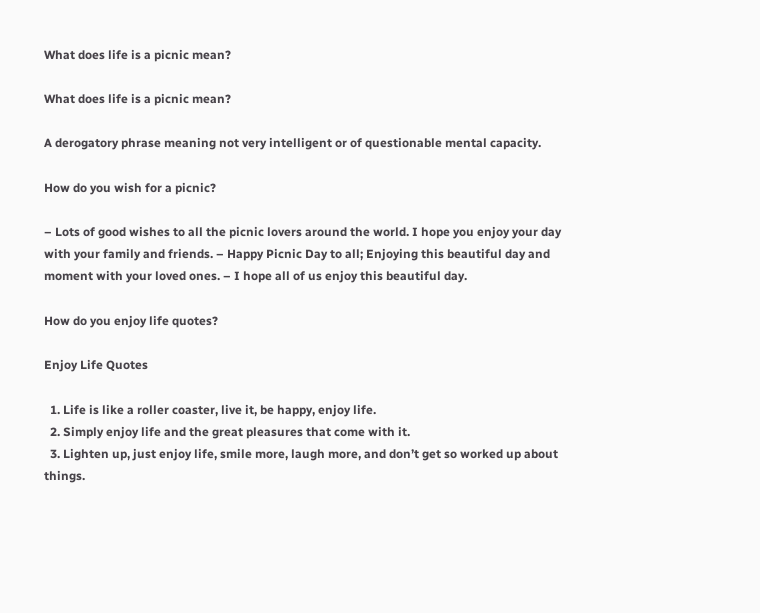What does life is a picnic mean?

What does life is a picnic mean?

A derogatory phrase meaning not very intelligent or of questionable mental capacity.

How do you wish for a picnic?

– Lots of good wishes to all the picnic lovers around the world. I hope you enjoy your day with your family and friends. – Happy Picnic Day to all; Enjoying this beautiful day and moment with your loved ones. – I hope all of us enjoy this beautiful day.

How do you enjoy life quotes?

Enjoy Life Quotes

  1. Life is like a roller coaster, live it, be happy, enjoy life.
  2. Simply enjoy life and the great pleasures that come with it.
  3. Lighten up, just enjoy life, smile more, laugh more, and don’t get so worked up about things.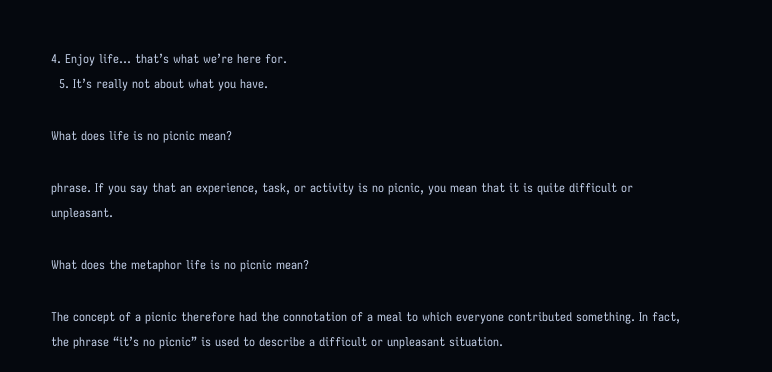4. Enjoy life… that’s what we’re here for.
  5. It’s really not about what you have.

What does life is no picnic mean?

phrase. If you say that an experience, task, or activity is no picnic, you mean that it is quite difficult or unpleasant.

What does the metaphor life is no picnic mean?

The concept of a picnic therefore had the connotation of a meal to which everyone contributed something. In fact, the phrase “it’s no picnic” is used to describe a difficult or unpleasant situation.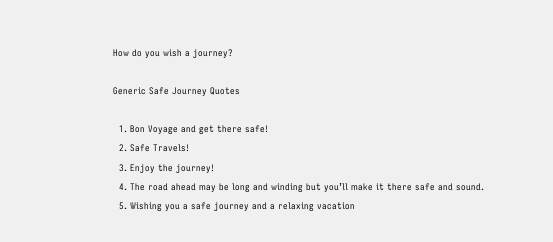How do you wish a journey?

Generic Safe Journey Quotes

  1. Bon Voyage and get there safe!
  2. Safe Travels!
  3. Enjoy the journey!
  4. The road ahead may be long and winding but you’ll make it there safe and sound.
  5. Wishing you a safe journey and a relaxing vacation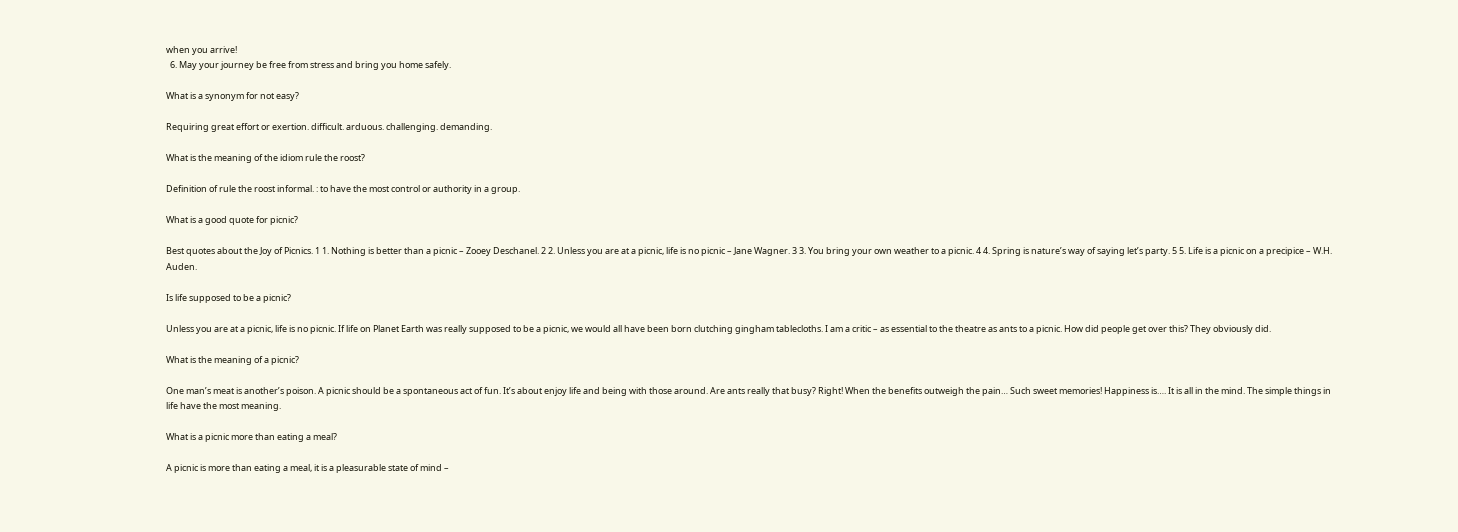when you arrive!
  6. May your journey be free from stress and bring you home safely.

What is a synonym for not easy?

Requiring great effort or exertion. difficult. arduous. challenging. demanding.

What is the meaning of the idiom rule the roost?

Definition of rule the roost informal. : to have the most control or authority in a group.

What is a good quote for picnic?

Best quotes about the Joy of Picnics. 1 1. Nothing is better than a picnic – Zooey Deschanel. 2 2. Unless you are at a picnic, life is no picnic – Jane Wagner. 3 3. You bring your own weather to a picnic. 4 4. Spring is nature’s way of saying let’s party. 5 5. Life is a picnic on a precipice – W.H. Auden.

Is life supposed to be a picnic?

Unless you are at a picnic, life is no picnic. If life on Planet Earth was really supposed to be a picnic, we would all have been born clutching gingham tablecloths. I am a critic – as essential to the theatre as ants to a picnic. How did people get over this? They obviously did.

What is the meaning of a picnic?

One man’s meat is another’s poison. A picnic should be a spontaneous act of fun. It’s about enjoy life and being with those around. Are ants really that busy? Right! When the benefits outweigh the pain… Such sweet memories! Happiness is…. It is all in the mind. The simple things in life have the most meaning.

What is a picnic more than eating a meal?

A picnic is more than eating a meal, it is a pleasurable state of mind –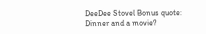DeeDee Stovel Bonus quote: Dinner and a movie?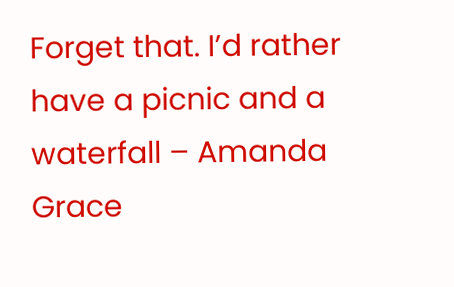Forget that. I’d rather have a picnic and a waterfall – Amanda Grace